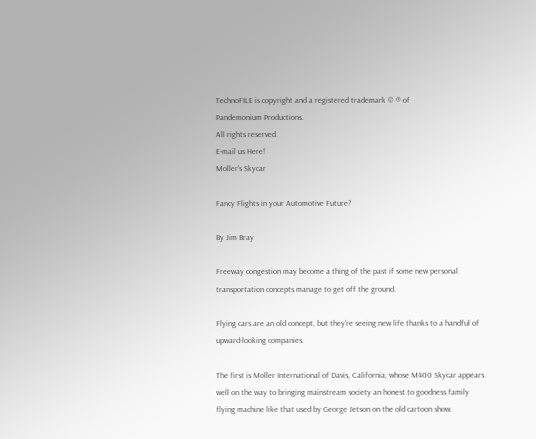TechnoFILE is copyright and a registered trademark © ® of
Pandemonium Productions.
All rights reserved.
E-mail us Here!
Moller's Skycar

Fancy Flights in your Automotive Future?

By Jim Bray

Freeway congestion may become a thing of the past if some new personal transportation concepts manage to get off the ground.

Flying cars are an old concept, but they’re seeing new life thanks to a handful of upward-looking companies.

The first is Moller International of Davis, California, whose M400 Skycar appears well on the way to bringing mainstream society an honest to goodness family flying machine like that used by George Jetson on the old cartoon show.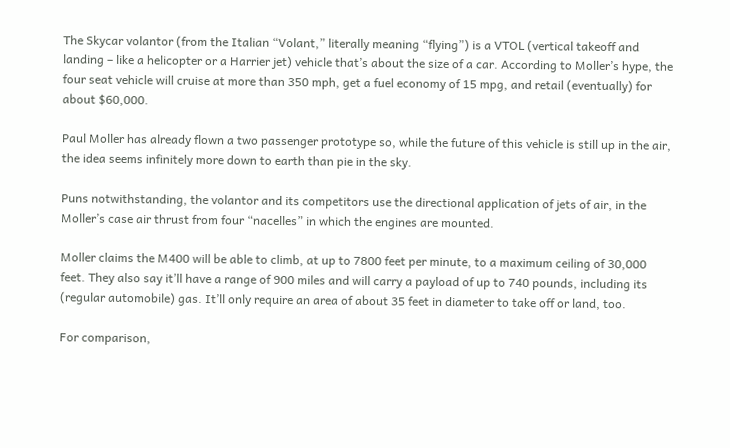The Skycar volantor (from the Italian “Volant,” literally meaning “flying”) is a VTOL (vertical takeoff and landing – like a helicopter or a Harrier jet) vehicle that’s about the size of a car. According to Moller’s hype, the four seat vehicle will cruise at more than 350 mph, get a fuel economy of 15 mpg, and retail (eventually) for about $60,000.

Paul Moller has already flown a two passenger prototype so, while the future of this vehicle is still up in the air, the idea seems infinitely more down to earth than pie in the sky.

Puns notwithstanding, the volantor and its competitors use the directional application of jets of air, in the Moller’s case air thrust from four “nacelles” in which the engines are mounted.

Moller claims the M400 will be able to climb, at up to 7800 feet per minute, to a maximum ceiling of 30,000 feet. They also say it’ll have a range of 900 miles and will carry a payload of up to 740 pounds, including its (regular automobile) gas. It’ll only require an area of about 35 feet in diameter to take off or land, too.

For comparison,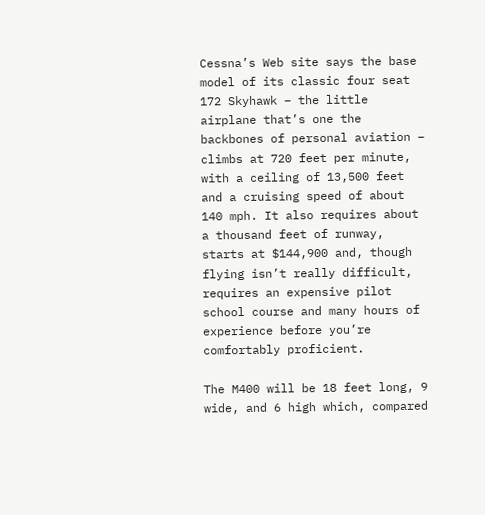Cessna’s Web site says the base model of its classic four seat 172 Skyhawk – the little airplane that’s one the backbones of personal aviation – climbs at 720 feet per minute, with a ceiling of 13,500 feet and a cruising speed of about 140 mph. It also requires about a thousand feet of runway, starts at $144,900 and, though flying isn’t really difficult, requires an expensive pilot school course and many hours of experience before you’re comfortably proficient.

The M400 will be 18 feet long, 9 wide, and 6 high which, compared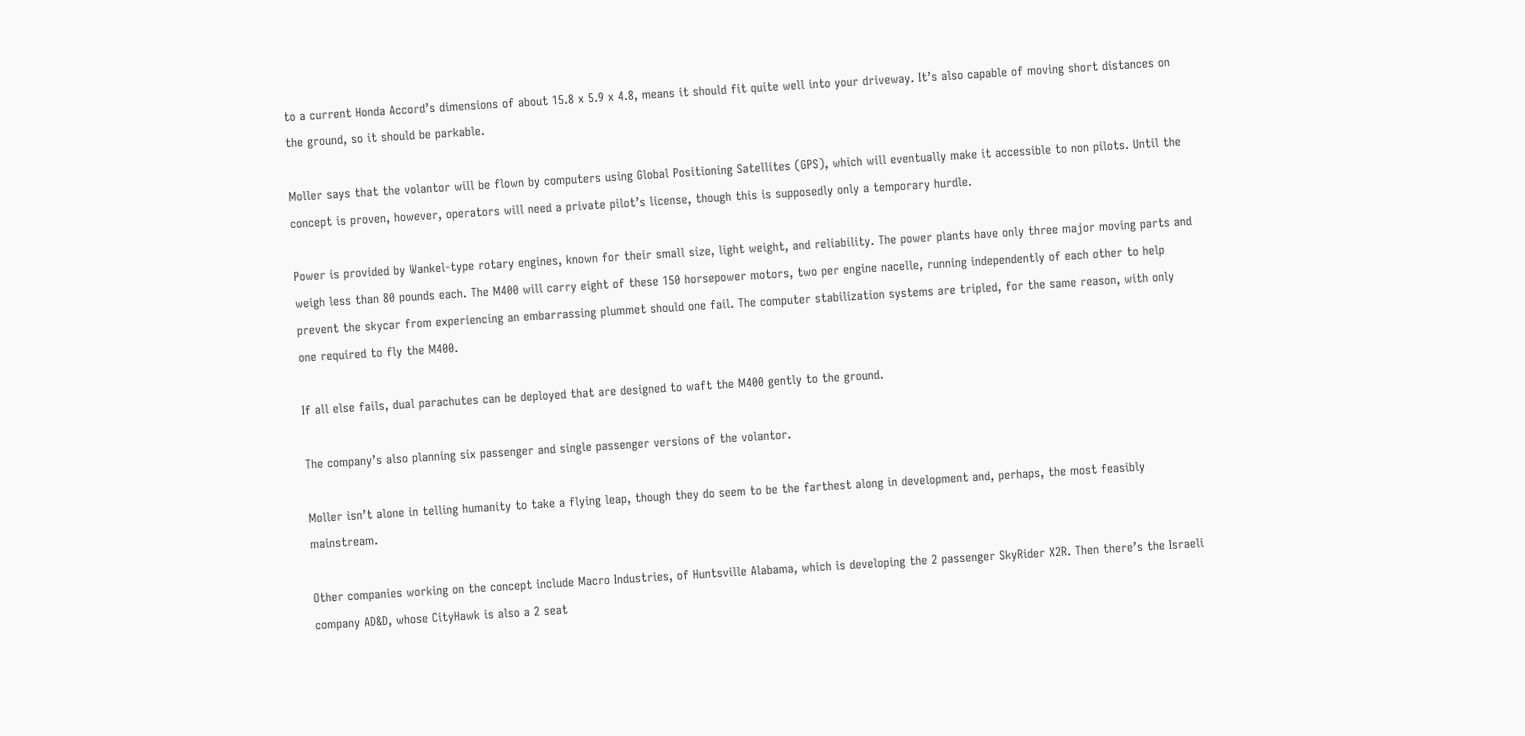to a current Honda Accord’s dimensions of about 15.8 x 5.9 x 4.8, means it should fit quite well into your driveway. It’s also capable of moving short distances on the ground, so it should be parkable.

Moller says that the volantor will be flown by computers using Global Positioning Satellites (GPS), which will eventually make it accessible to non pilots. Until the concept is proven, however, operators will need a private pilot’s license, though this is supposedly only a temporary hurdle.

Power is provided by Wankel-type rotary engines, known for their small size, light weight, and reliability. The power plants have only three major moving parts and weigh less than 80 pounds each. The M400 will carry eight of these 150 horsepower motors, two per engine nacelle, running independently of each other to help prevent the skycar from experiencing an embarrassing plummet should one fail. The computer stabilization systems are tripled, for the same reason, with only one required to fly the M400.

If all else fails, dual parachutes can be deployed that are designed to waft the M400 gently to the ground.

The company’s also planning six passenger and single passenger versions of the volantor.

Moller isn’t alone in telling humanity to take a flying leap, though they do seem to be the farthest along in development and, perhaps, the most feasibly mainstream.

Other companies working on the concept include Macro Industries, of Huntsville Alabama, which is developing the 2 passenger SkyRider X2R. Then there’s the Israeli company AD&D, whose CityHawk is also a 2 seat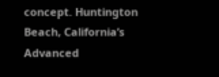concept. Huntington Beach, California’s Advanced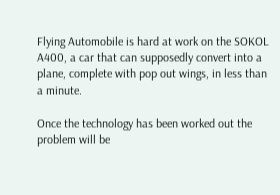Flying Automobile is hard at work on the SOKOL A400, a car that can supposedly convert into a plane, complete with pop out wings, in less than a minute.

Once the technology has been worked out the problem will be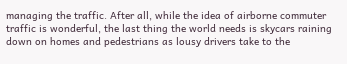managing the traffic. After all, while the idea of airborne commuter traffic is wonderful, the last thing the world needs is skycars raining down on homes and pedestrians as lousy drivers take to the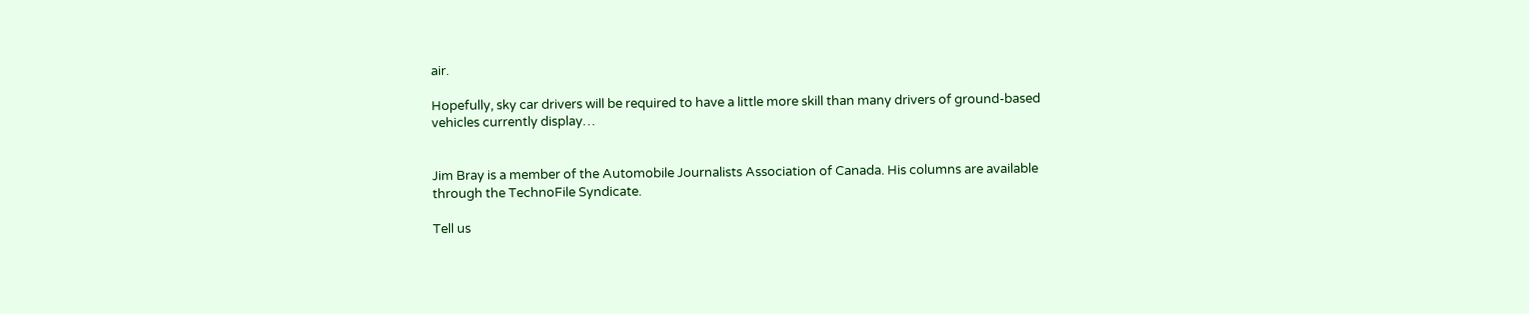air.

Hopefully, sky car drivers will be required to have a little more skill than many drivers of ground-based vehicles currently display…


Jim Bray is a member of the Automobile Journalists Association of Canada. His columns are available through the TechnoFile Syndicate.

Tell us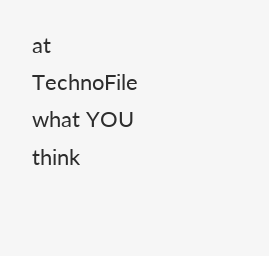at TechnoFile what YOU think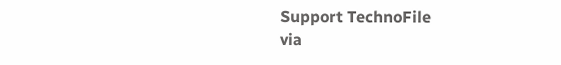Support TechnoFile
via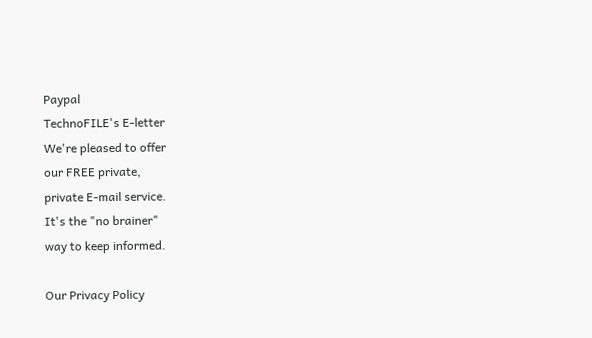Paypal
TechnoFILE's E-letter
We're pleased to offer
our FREE private,
private E-mail service.
It's the "no brainer"
way to keep informed.

Our Privacy Policy